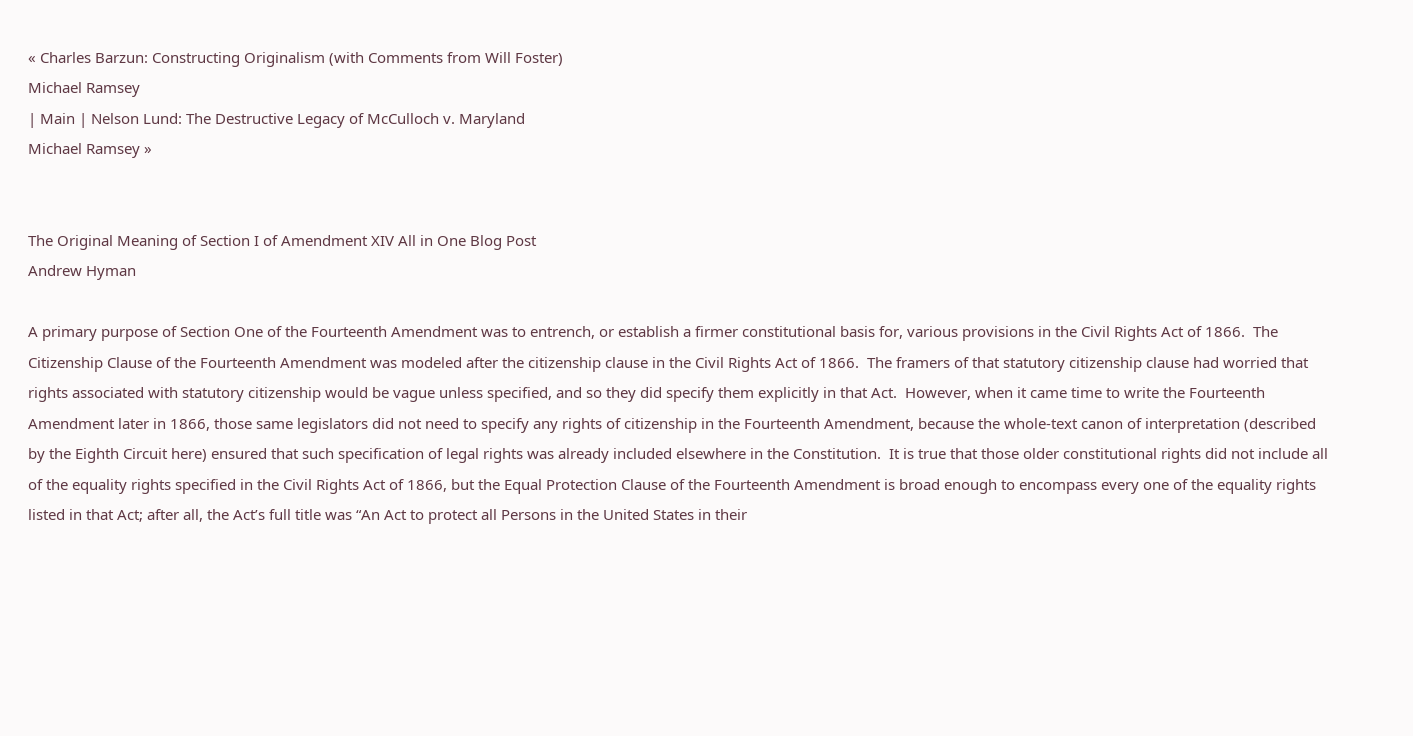« Charles Barzun: Constructing Originalism (with Comments from Will Foster)
Michael Ramsey
| Main | Nelson Lund: The Destructive Legacy of McCulloch v. Maryland
Michael Ramsey »


The Original Meaning of Section I of Amendment XIV All in One Blog Post
Andrew Hyman

A primary purpose of Section One of the Fourteenth Amendment was to entrench, or establish a firmer constitutional basis for, various provisions in the Civil Rights Act of 1866.  The Citizenship Clause of the Fourteenth Amendment was modeled after the citizenship clause in the Civil Rights Act of 1866.  The framers of that statutory citizenship clause had worried that rights associated with statutory citizenship would be vague unless specified, and so they did specify them explicitly in that Act.  However, when it came time to write the Fourteenth Amendment later in 1866, those same legislators did not need to specify any rights of citizenship in the Fourteenth Amendment, because the whole-text canon of interpretation (described by the Eighth Circuit here) ensured that such specification of legal rights was already included elsewhere in the Constitution.  It is true that those older constitutional rights did not include all of the equality rights specified in the Civil Rights Act of 1866, but the Equal Protection Clause of the Fourteenth Amendment is broad enough to encompass every one of the equality rights listed in that Act; after all, the Act’s full title was “An Act to protect all Persons in the United States in their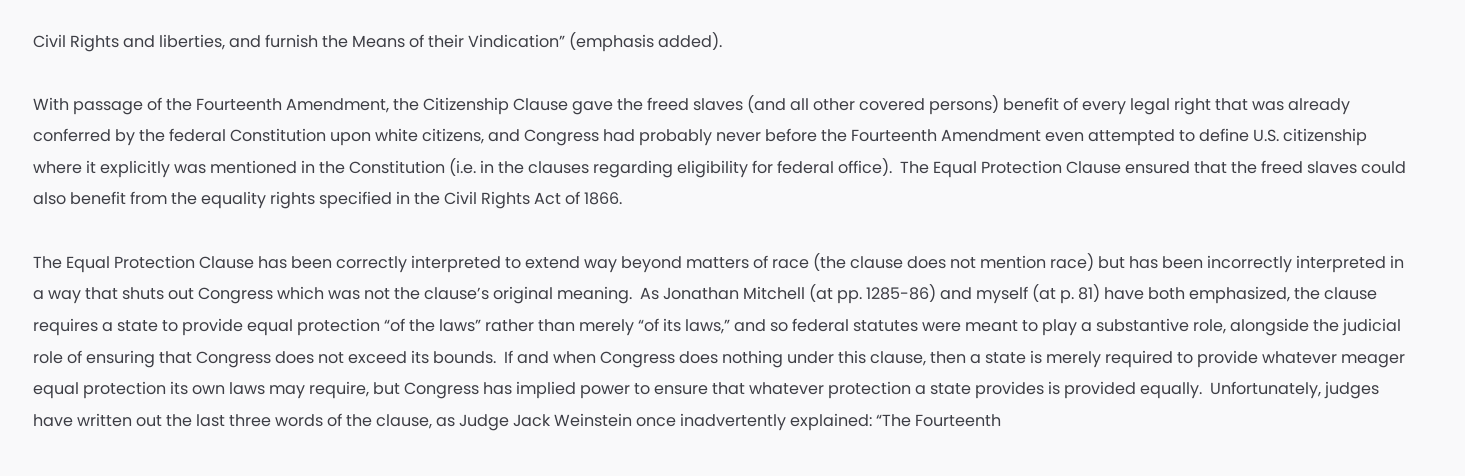Civil Rights and liberties, and furnish the Means of their Vindication” (emphasis added).

With passage of the Fourteenth Amendment, the Citizenship Clause gave the freed slaves (and all other covered persons) benefit of every legal right that was already conferred by the federal Constitution upon white citizens, and Congress had probably never before the Fourteenth Amendment even attempted to define U.S. citizenship where it explicitly was mentioned in the Constitution (i.e. in the clauses regarding eligibility for federal office).  The Equal Protection Clause ensured that the freed slaves could also benefit from the equality rights specified in the Civil Rights Act of 1866.

The Equal Protection Clause has been correctly interpreted to extend way beyond matters of race (the clause does not mention race) but has been incorrectly interpreted in a way that shuts out Congress which was not the clause’s original meaning.  As Jonathan Mitchell (at pp. 1285-86) and myself (at p. 81) have both emphasized, the clause requires a state to provide equal protection “of the laws” rather than merely “of its laws,” and so federal statutes were meant to play a substantive role, alongside the judicial role of ensuring that Congress does not exceed its bounds.  If and when Congress does nothing under this clause, then a state is merely required to provide whatever meager equal protection its own laws may require, but Congress has implied power to ensure that whatever protection a state provides is provided equally.  Unfortunately, judges have written out the last three words of the clause, as Judge Jack Weinstein once inadvertently explained: “The Fourteenth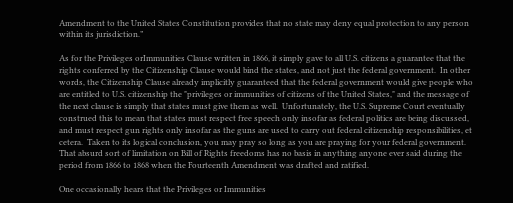Amendment to the United States Constitution provides that no state may deny equal protection to any person within its jurisdiction.”

As for the Privileges orImmunities Clause written in 1866, it simply gave to all U.S. citizens a guarantee that the rights conferred by the Citizenship Clause would bind the states, and not just the federal government.  In other words, the Citizenship Clause already implicitly guaranteed that the federal government would give people who are entitled to U.S. citizenship the "privileges or immunities of citizens of the United States," and the message of the next clause is simply that states must give them as well.  Unfortunately, the U.S. Supreme Court eventually construed this to mean that states must respect free speech only insofar as federal politics are being discussed, and must respect gun rights only insofar as the guns are used to carry out federal citizenship responsibilities, et cetera.  Taken to its logical conclusion, you may pray so long as you are praying for your federal government.  That absurd sort of limitation on Bill of Rights freedoms has no basis in anything anyone ever said during the period from 1866 to 1868 when the Fourteenth Amendment was drafted and ratified.

One occasionally hears that the Privileges or Immunities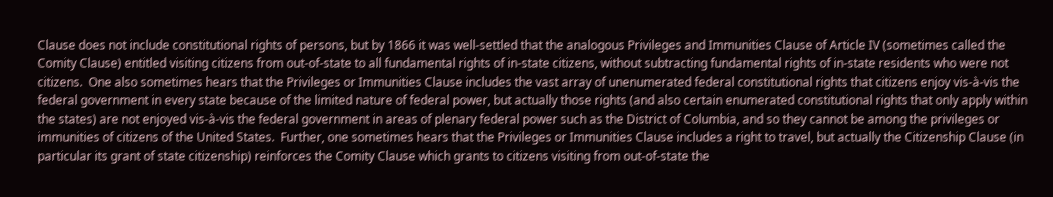Clause does not include constitutional rights of persons, but by 1866 it was well-settled that the analogous Privileges and Immunities Clause of Article IV (sometimes called the Comity Clause) entitled visiting citizens from out-of-state to all fundamental rights of in-state citizens, without subtracting fundamental rights of in-state residents who were not citizens.  One also sometimes hears that the Privileges or Immunities Clause includes the vast array of unenumerated federal constitutional rights that citizens enjoy vis-à-vis the federal government in every state because of the limited nature of federal power, but actually those rights (and also certain enumerated constitutional rights that only apply within the states) are not enjoyed vis-à-vis the federal government in areas of plenary federal power such as the District of Columbia, and so they cannot be among the privileges or immunities of citizens of the United States.  Further, one sometimes hears that the Privileges or Immunities Clause includes a right to travel, but actually the Citizenship Clause (in particular its grant of state citizenship) reinforces the Comity Clause which grants to citizens visiting from out-of-state the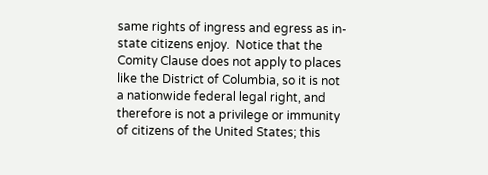same rights of ingress and egress as in-state citizens enjoy.  Notice that the Comity Clause does not apply to places like the District of Columbia, so it is not a nationwide federal legal right, and therefore is not a privilege or immunity of citizens of the United States; this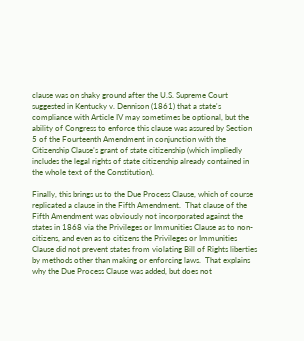clause was on shaky ground after the U.S. Supreme Court suggested in Kentucky v. Dennison (1861) that a state's compliance with Article IV may sometimes be optional, but the ability of Congress to enforce this clause was assured by Section 5 of the Fourteenth Amendment in conjunction with the Citizenship Clause’s grant of state citizenship (which impliedly includes the legal rights of state citizenship already contained in the whole text of the Constitution).

Finally, this brings us to the Due Process Clause, which of course replicated a clause in the Fifth Amendment.  That clause of the Fifth Amendment was obviously not incorporated against the states in 1868 via the Privileges or Immunities Clause as to non-citizens, and even as to citizens the Privileges or Immunities Clause did not prevent states from violating Bill of Rights liberties by methods other than making or enforcing laws.  That explains why the Due Process Clause was added, but does not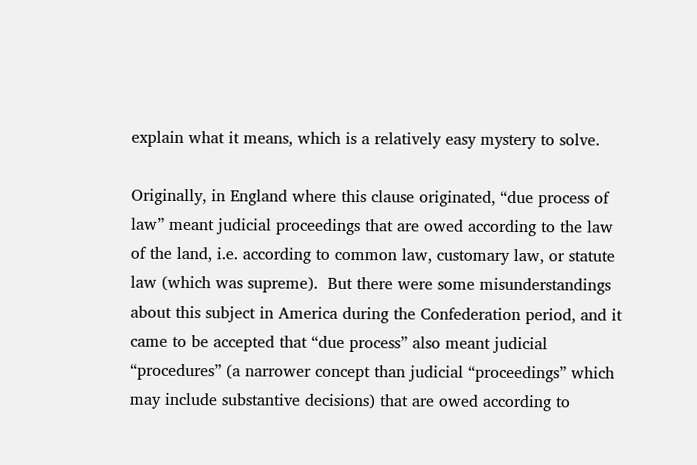explain what it means, which is a relatively easy mystery to solve.

Originally, in England where this clause originated, “due process of law” meant judicial proceedings that are owed according to the law of the land, i.e. according to common law, customary law, or statute law (which was supreme).  But there were some misunderstandings about this subject in America during the Confederation period, and it came to be accepted that “due process” also meant judicial “procedures” (a narrower concept than judicial “proceedings” which may include substantive decisions) that are owed according to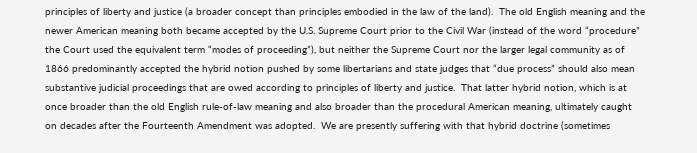principles of liberty and justice (a broader concept than principles embodied in the law of the land).  The old English meaning and the newer American meaning both became accepted by the U.S. Supreme Court prior to the Civil War (instead of the word “procedure” the Court used the equivalent term “modes of proceeding”), but neither the Supreme Court nor the larger legal community as of 1866 predominantly accepted the hybrid notion pushed by some libertarians and state judges that “due process” should also mean substantive judicial proceedings that are owed according to principles of liberty and justice.  That latter hybrid notion, which is at once broader than the old English rule-of-law meaning and also broader than the procedural American meaning, ultimately caught on decades after the Fourteenth Amendment was adopted.  We are presently suffering with that hybrid doctrine (sometimes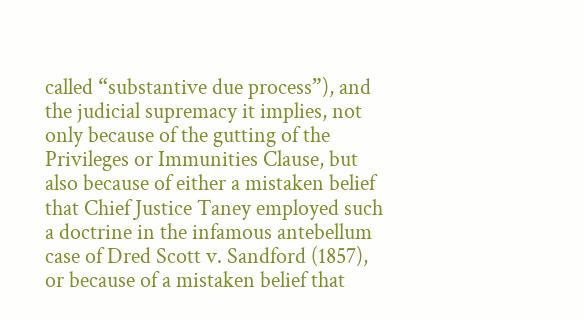called “substantive due process”), and the judicial supremacy it implies, not only because of the gutting of the Privileges or Immunities Clause, but also because of either a mistaken belief that Chief Justice Taney employed such a doctrine in the infamous antebellum case of Dred Scott v. Sandford (1857), or because of a mistaken belief that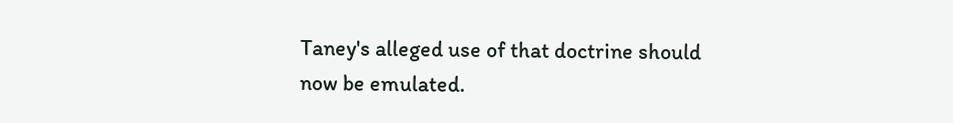Taney's alleged use of that doctrine should now be emulated.